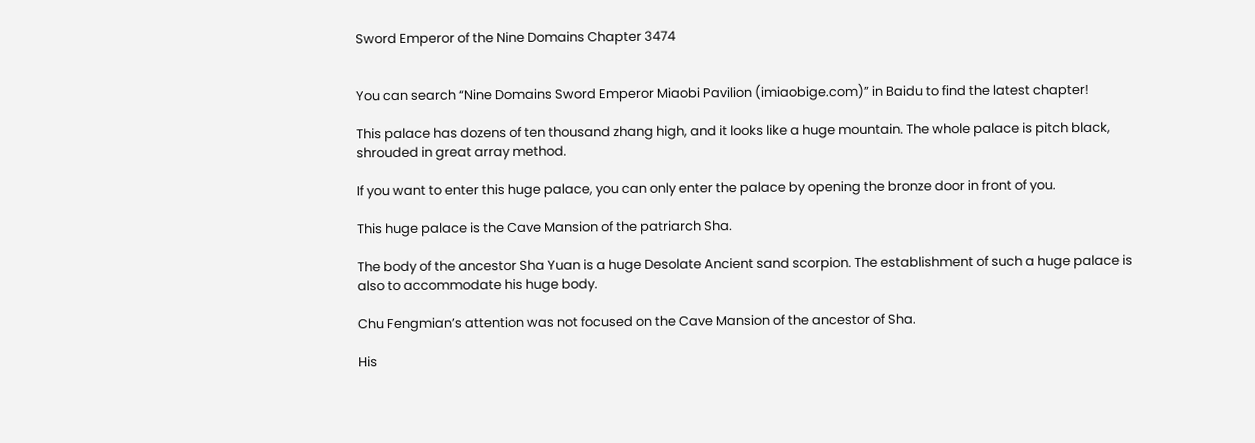Sword Emperor of the Nine Domains Chapter 3474


You can search “Nine Domains Sword Emperor Miaobi Pavilion (imiaobige.com)” in Baidu to find the latest chapter!

This palace has dozens of ten thousand zhang high, and it looks like a huge mountain. The whole palace is pitch black, shrouded in great array method.

If you want to enter this huge palace, you can only enter the palace by opening the bronze door in front of you.

This huge palace is the Cave Mansion of the patriarch Sha.

The body of the ancestor Sha Yuan is a huge Desolate Ancient sand scorpion. The establishment of such a huge palace is also to accommodate his huge body.

Chu Fengmian’s attention was not focused on the Cave Mansion of the ancestor of Sha.

His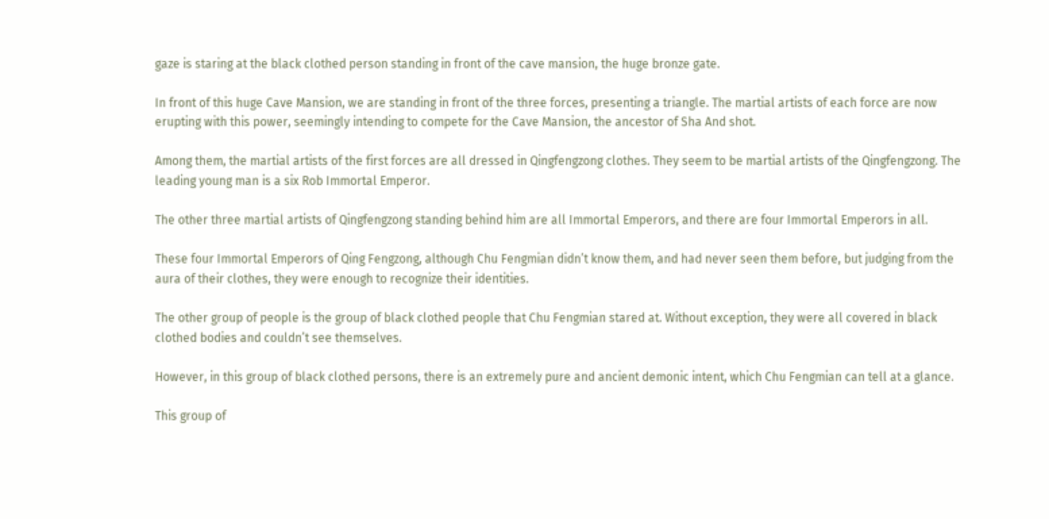gaze is staring at the black clothed person standing in front of the cave mansion, the huge bronze gate.

In front of this huge Cave Mansion, we are standing in front of the three forces, presenting a triangle. The martial artists of each force are now erupting with this power, seemingly intending to compete for the Cave Mansion, the ancestor of Sha And shot.

Among them, the martial artists of the first forces are all dressed in Qingfengzong clothes. They seem to be martial artists of the Qingfengzong. The leading young man is a six Rob Immortal Emperor.

The other three martial artists of Qingfengzong standing behind him are all Immortal Emperors, and there are four Immortal Emperors in all.

These four Immortal Emperors of Qing Fengzong, although Chu Fengmian didn’t know them, and had never seen them before, but judging from the aura of their clothes, they were enough to recognize their identities.

The other group of people is the group of black clothed people that Chu Fengmian stared at. Without exception, they were all covered in black clothed bodies and couldn’t see themselves.

However, in this group of black clothed persons, there is an extremely pure and ancient demonic intent, which Chu Fengmian can tell at a glance.

This group of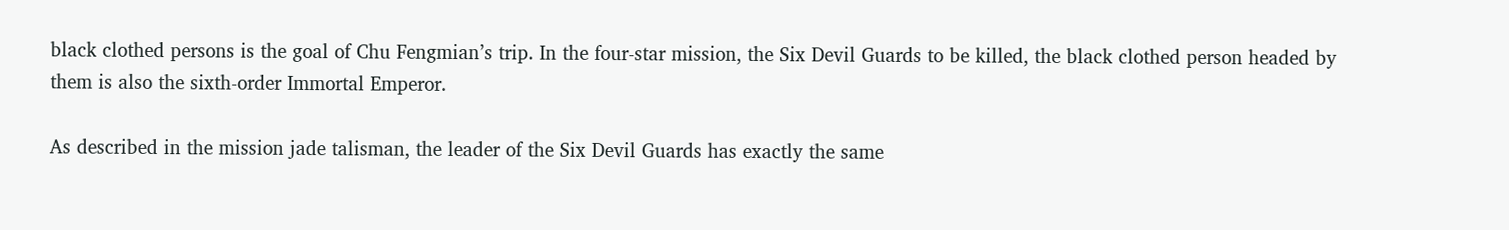black clothed persons is the goal of Chu Fengmian’s trip. In the four-star mission, the Six Devil Guards to be killed, the black clothed person headed by them is also the sixth-order Immortal Emperor.

As described in the mission jade talisman, the leader of the Six Devil Guards has exactly the same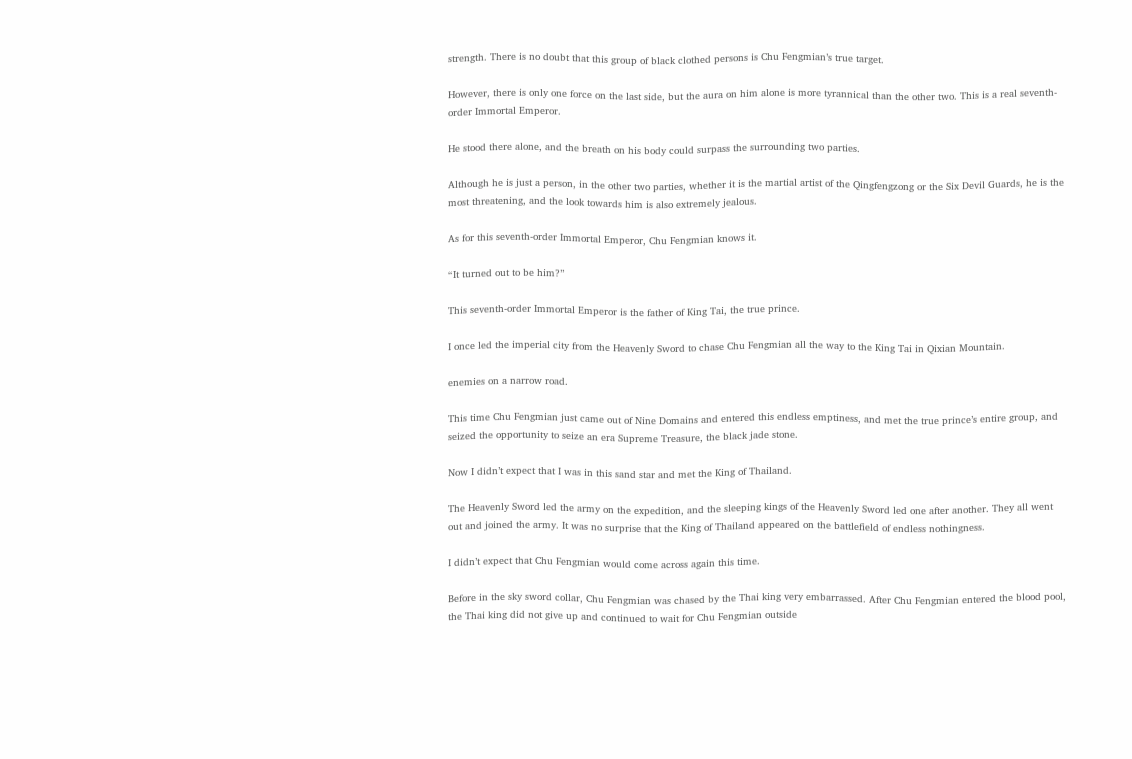strength. There is no doubt that this group of black clothed persons is Chu Fengmian’s true target.

However, there is only one force on the last side, but the aura on him alone is more tyrannical than the other two. This is a real seventh-order Immortal Emperor.

He stood there alone, and the breath on his body could surpass the surrounding two parties.

Although he is just a person, in the other two parties, whether it is the martial artist of the Qingfengzong or the Six Devil Guards, he is the most threatening, and the look towards him is also extremely jealous.

As for this seventh-order Immortal Emperor, Chu Fengmian knows it.

“It turned out to be him?”

This seventh-order Immortal Emperor is the father of King Tai, the true prince.

I once led the imperial city from the Heavenly Sword to chase Chu Fengmian all the way to the King Tai in Qixian Mountain.

enemies on a narrow road.

This time Chu Fengmian just came out of Nine Domains and entered this endless emptiness, and met the true prince’s entire group, and seized the opportunity to seize an era Supreme Treasure, the black jade stone.

Now I didn’t expect that I was in this sand star and met the King of Thailand.

The Heavenly Sword led the army on the expedition, and the sleeping kings of the Heavenly Sword led one after another. They all went out and joined the army. It was no surprise that the King of Thailand appeared on the battlefield of endless nothingness.

I didn’t expect that Chu Fengmian would come across again this time.

Before in the sky sword collar, Chu Fengmian was chased by the Thai king very embarrassed. After Chu Fengmian entered the blood pool, the Thai king did not give up and continued to wait for Chu Fengmian outside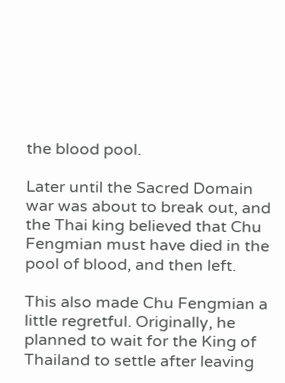the blood pool.

Later until the Sacred Domain war was about to break out, and the Thai king believed that Chu Fengmian must have died in the pool of blood, and then left.

This also made Chu Fengmian a little regretful. Originally, he planned to wait for the King of Thailand to settle after leaving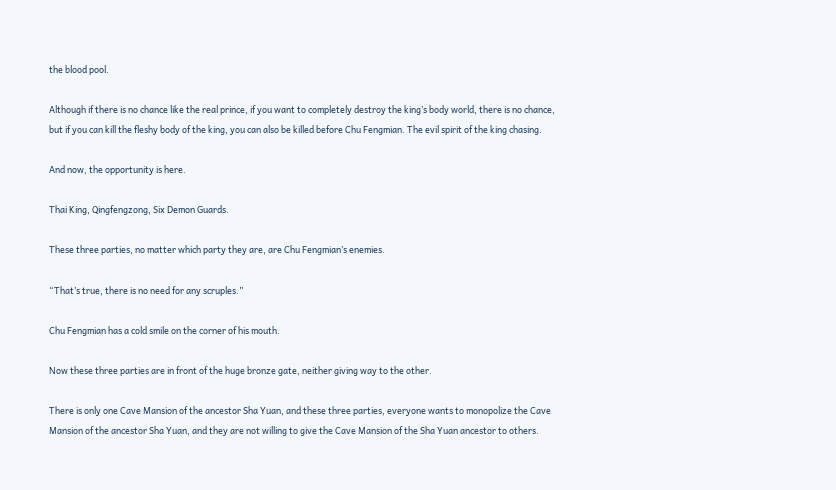the blood pool.

Although if there is no chance like the real prince, if you want to completely destroy the king’s body world, there is no chance, but if you can kill the fleshy body of the king, you can also be killed before Chu Fengmian. The evil spirit of the king chasing.

And now, the opportunity is here.

Thai King, Qingfengzong, Six Demon Guards.

These three parties, no matter which party they are, are Chu Fengmian’s enemies.

“That’s true, there is no need for any scruples.”

Chu Fengmian has a cold smile on the corner of his mouth.

Now these three parties are in front of the huge bronze gate, neither giving way to the other.

There is only one Cave Mansion of the ancestor Sha Yuan, and these three parties, everyone wants to monopolize the Cave Mansion of the ancestor Sha Yuan, and they are not willing to give the Cave Mansion of the Sha Yuan ancestor to others.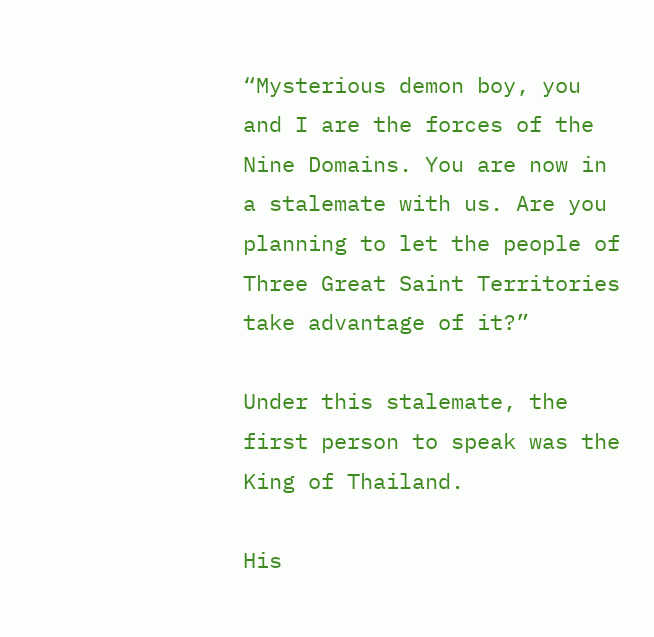“Mysterious demon boy, you and I are the forces of the Nine Domains. You are now in a stalemate with us. Are you planning to let the people of Three Great Saint Territories take advantage of it?”

Under this stalemate, the first person to speak was the King of Thailand.

His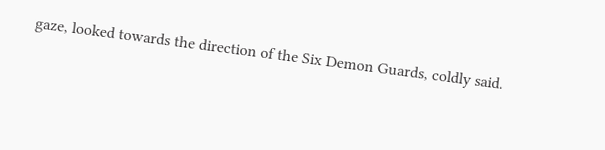gaze, looked towards the direction of the Six Demon Guards, coldly said.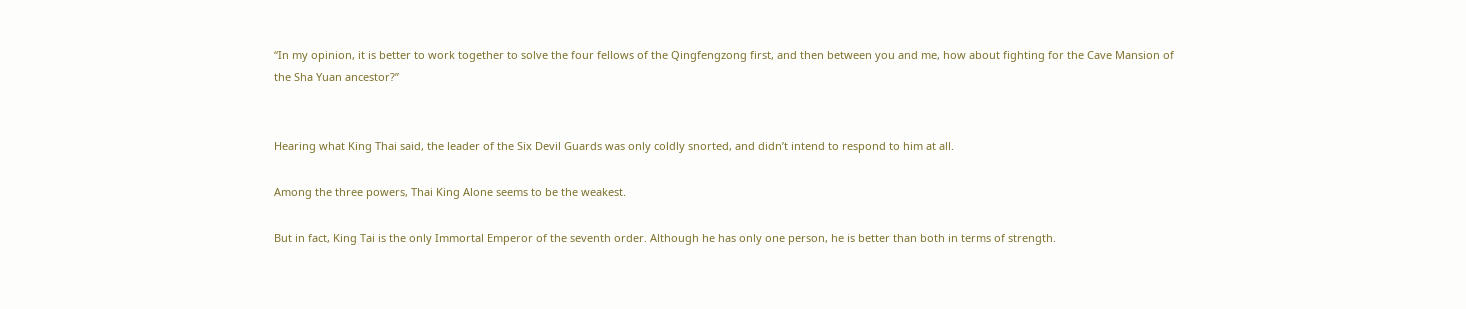“In my opinion, it is better to work together to solve the four fellows of the Qingfengzong first, and then between you and me, how about fighting for the Cave Mansion of the Sha Yuan ancestor?”


Hearing what King Thai said, the leader of the Six Devil Guards was only coldly snorted, and didn’t intend to respond to him at all.

Among the three powers, Thai King Alone seems to be the weakest.

But in fact, King Tai is the only Immortal Emperor of the seventh order. Although he has only one person, he is better than both in terms of strength.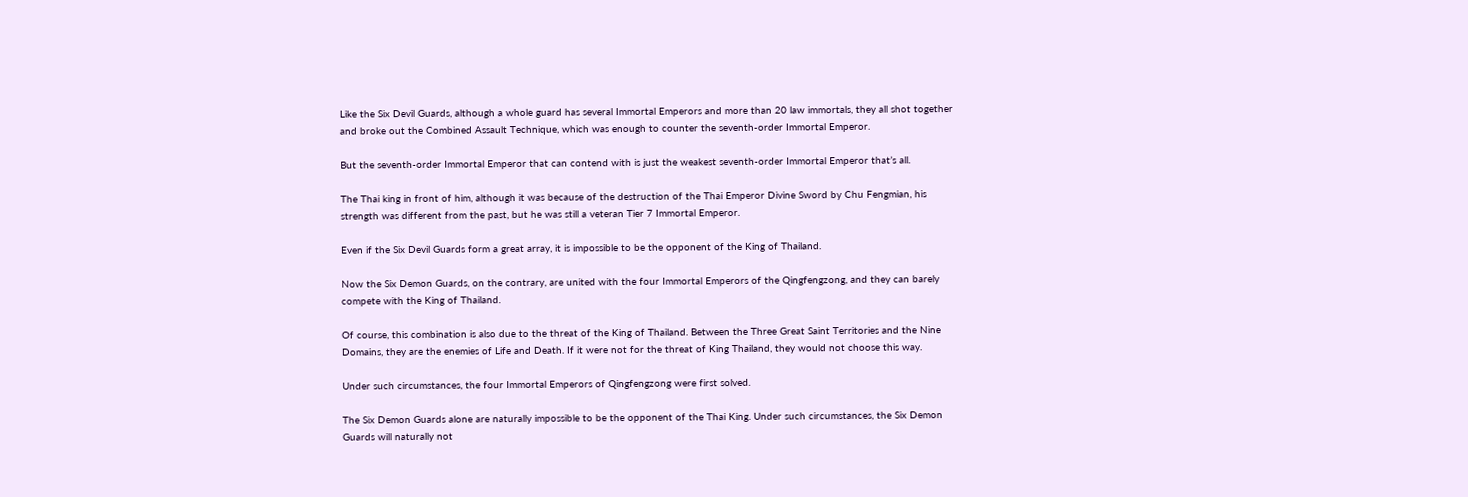Like the Six Devil Guards, although a whole guard has several Immortal Emperors and more than 20 law immortals, they all shot together and broke out the Combined Assault Technique, which was enough to counter the seventh-order Immortal Emperor.

But the seventh-order Immortal Emperor that can contend with is just the weakest seventh-order Immortal Emperor that’s all.

The Thai king in front of him, although it was because of the destruction of the Thai Emperor Divine Sword by Chu Fengmian, his strength was different from the past, but he was still a veteran Tier 7 Immortal Emperor.

Even if the Six Devil Guards form a great array, it is impossible to be the opponent of the King of Thailand.

Now the Six Demon Guards, on the contrary, are united with the four Immortal Emperors of the Qingfengzong, and they can barely compete with the King of Thailand.

Of course, this combination is also due to the threat of the King of Thailand. Between the Three Great Saint Territories and the Nine Domains, they are the enemies of Life and Death. If it were not for the threat of King Thailand, they would not choose this way.

Under such circumstances, the four Immortal Emperors of Qingfengzong were first solved.

The Six Demon Guards alone are naturally impossible to be the opponent of the Thai King. Under such circumstances, the Six Demon Guards will naturally not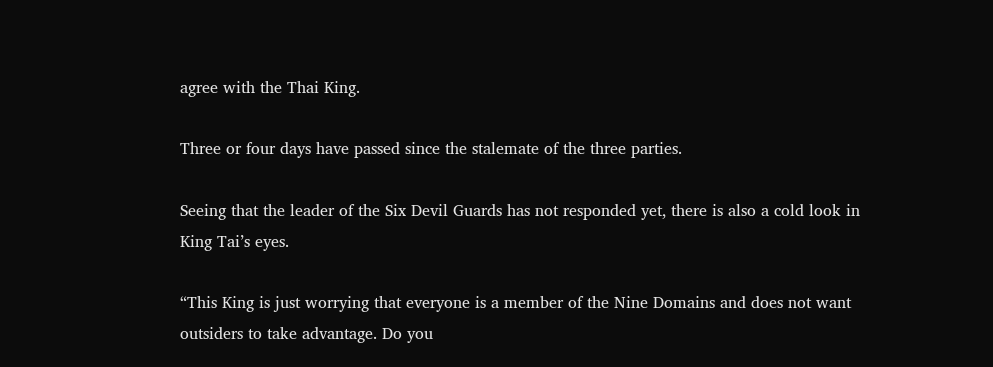agree with the Thai King.

Three or four days have passed since the stalemate of the three parties.

Seeing that the leader of the Six Devil Guards has not responded yet, there is also a cold look in King Tai’s eyes.

“This King is just worrying that everyone is a member of the Nine Domains and does not want outsiders to take advantage. Do you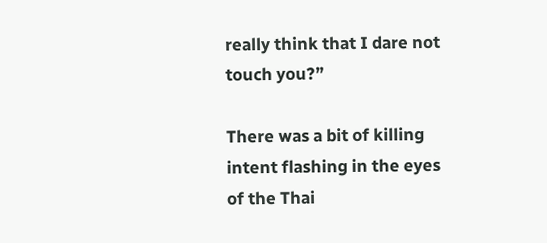really think that I dare not touch you?”

There was a bit of killing intent flashing in the eyes of the Thai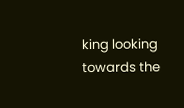king looking towards the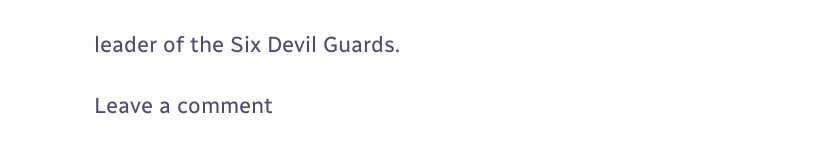leader of the Six Devil Guards.

Leave a comment